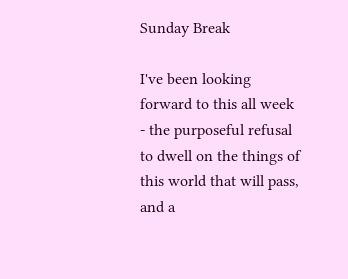Sunday Break

I've been looking forward to this all week - the purposeful refusal to dwell on the things of this world that will pass, and a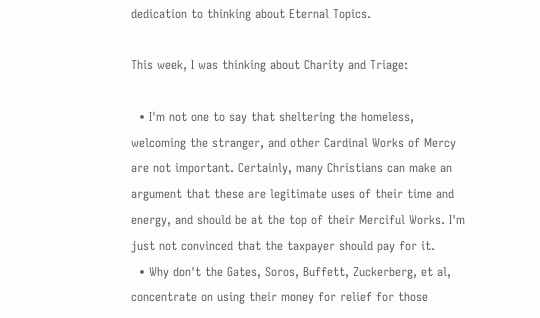dedication to thinking about Eternal Topics.

This week, I was thinking about Charity and Triage:

  • I'm not one to say that sheltering the homeless, welcoming the stranger, and other Cardinal Works of Mercy are not important. Certainly, many Christians can make an argument that these are legitimate uses of their time and energy, and should be at the top of their Merciful Works. I'm just not convinced that the taxpayer should pay for it.
  • Why don't the Gates, Soros, Buffett, Zuckerberg, et al, concentrate on using their money for relief for those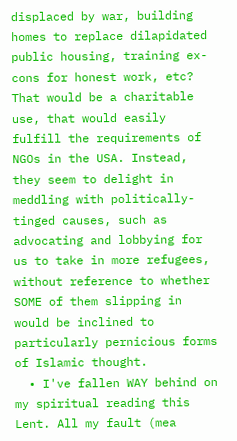displaced by war, building homes to replace dilapidated public housing, training ex-cons for honest work, etc? That would be a charitable use, that would easily fulfill the requirements of NGOs in the USA. Instead, they seem to delight in meddling with politically-tinged causes, such as advocating and lobbying for us to take in more refugees, without reference to whether SOME of them slipping in would be inclined to particularly pernicious forms of Islamic thought.
  • I've fallen WAY behind on my spiritual reading this Lent. All my fault (mea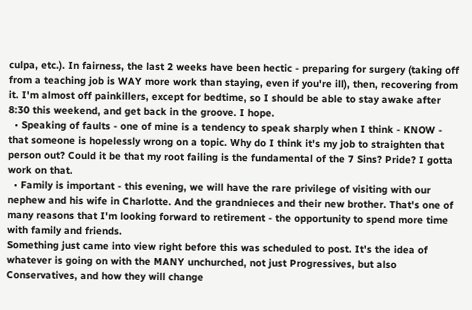culpa, etc.). In fairness, the last 2 weeks have been hectic - preparing for surgery (taking off from a teaching job is WAY more work than staying, even if you're ill), then, recovering from it. I'm almost off painkillers, except for bedtime, so I should be able to stay awake after 8:30 this weekend, and get back in the groove. I hope.
  • Speaking of faults - one of mine is a tendency to speak sharply when I think - KNOW - that someone is hopelessly wrong on a topic. Why do I think it's my job to straighten that person out? Could it be that my root failing is the fundamental of the 7 Sins? Pride? I gotta work on that.
  • Family is important - this evening, we will have the rare privilege of visiting with our nephew and his wife in Charlotte. And the grandnieces and their new brother. That's one of many reasons that I'm looking forward to retirement - the opportunity to spend more time with family and friends.
Something just came into view right before this was scheduled to post. It's the idea of whatever is going on with the MANY unchurched, not just Progressives, but also Conservatives, and how they will change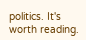politics. It's worth reading.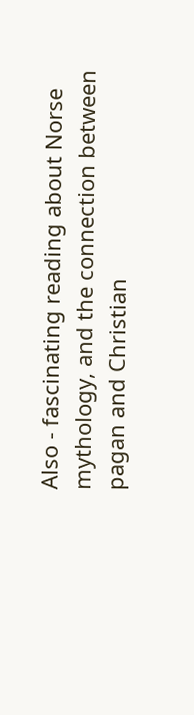Also - fascinating reading about Norse mythology, and the connection between pagan and Christian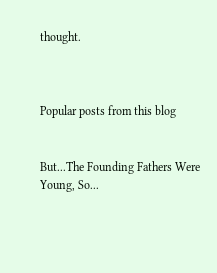thought.



Popular posts from this blog


But...The Founding Fathers Were Young, So...